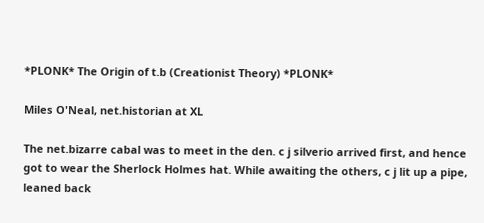*PLONK* The Origin of t.b (Creationist Theory) *PLONK*

Miles O'Neal, net.historian at XL

The net.bizarre cabal was to meet in the den. c j silverio arrived first, and hence got to wear the Sherlock Holmes hat. While awaiting the others, c j lit up a pipe, leaned back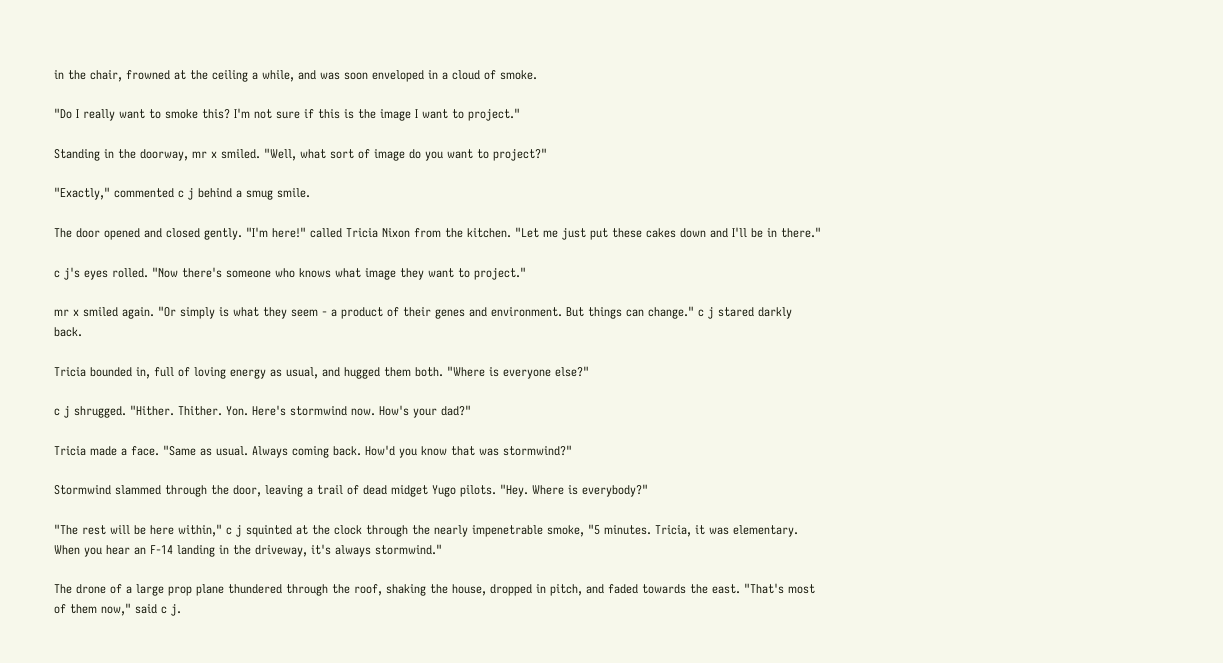in the chair, frowned at the ceiling a while, and was soon enveloped in a cloud of smoke.

"Do I really want to smoke this? I'm not sure if this is the image I want to project."

Standing in the doorway, mr x smiled. "Well, what sort of image do you want to project?"

"Exactly," commented c j behind a smug smile.

The door opened and closed gently. "I'm here!" called Tricia Nixon from the kitchen. "Let me just put these cakes down and I'll be in there."

c j's eyes rolled. "Now there's someone who knows what image they want to project."

mr x smiled again. "Or simply is what they seem - a product of their genes and environment. But things can change." c j stared darkly back.

Tricia bounded in, full of loving energy as usual, and hugged them both. "Where is everyone else?"

c j shrugged. "Hither. Thither. Yon. Here's stormwind now. How's your dad?"

Tricia made a face. "Same as usual. Always coming back. How'd you know that was stormwind?"

Stormwind slammed through the door, leaving a trail of dead midget Yugo pilots. "Hey. Where is everybody?"

"The rest will be here within," c j squinted at the clock through the nearly impenetrable smoke, "5 minutes. Tricia, it was elementary. When you hear an F-14 landing in the driveway, it's always stormwind."

The drone of a large prop plane thundered through the roof, shaking the house, dropped in pitch, and faded towards the east. "That's most of them now," said c j.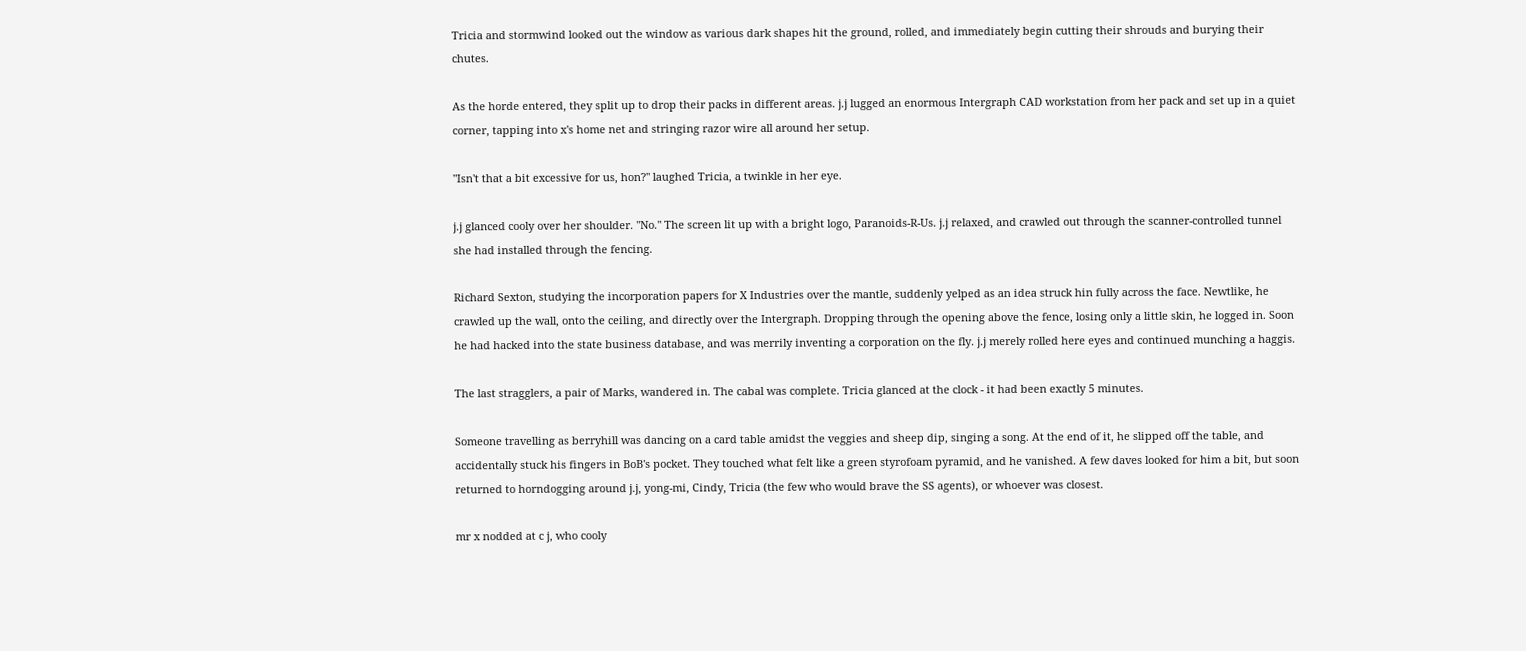Tricia and stormwind looked out the window as various dark shapes hit the ground, rolled, and immediately begin cutting their shrouds and burying their chutes.

As the horde entered, they split up to drop their packs in different areas. j.j lugged an enormous Intergraph CAD workstation from her pack and set up in a quiet corner, tapping into x's home net and stringing razor wire all around her setup.

"Isn't that a bit excessive for us, hon?" laughed Tricia, a twinkle in her eye.

j.j glanced cooly over her shoulder. "No." The screen lit up with a bright logo, Paranoids-R-Us. j.j relaxed, and crawled out through the scanner-controlled tunnel she had installed through the fencing.

Richard Sexton, studying the incorporation papers for X Industries over the mantle, suddenly yelped as an idea struck hin fully across the face. Newtlike, he crawled up the wall, onto the ceiling, and directly over the Intergraph. Dropping through the opening above the fence, losing only a little skin, he logged in. Soon he had hacked into the state business database, and was merrily inventing a corporation on the fly. j.j merely rolled here eyes and continued munching a haggis.

The last stragglers, a pair of Marks, wandered in. The cabal was complete. Tricia glanced at the clock - it had been exactly 5 minutes.

Someone travelling as berryhill was dancing on a card table amidst the veggies and sheep dip, singing a song. At the end of it, he slipped off the table, and accidentally stuck his fingers in BoB's pocket. They touched what felt like a green styrofoam pyramid, and he vanished. A few daves looked for him a bit, but soon returned to horndogging around j.j, yong-mi, Cindy, Tricia (the few who would brave the SS agents), or whoever was closest.

mr x nodded at c j, who cooly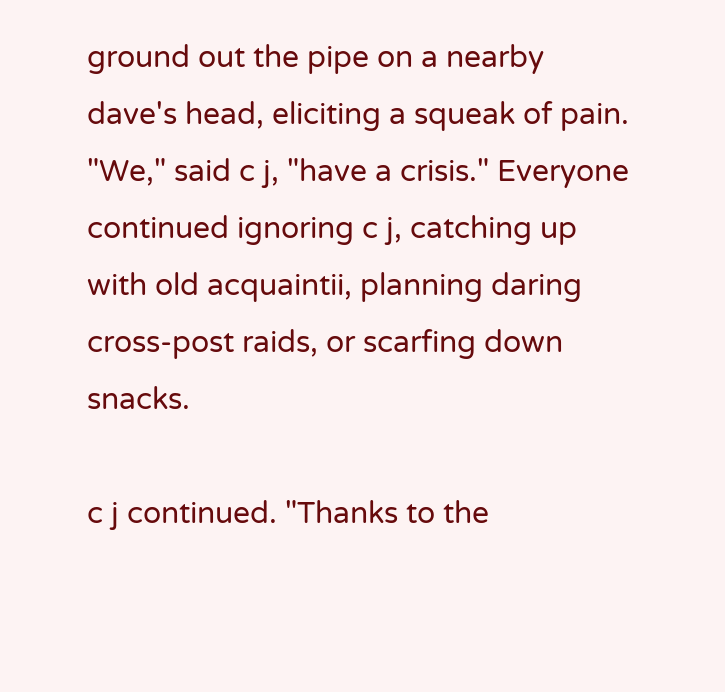ground out the pipe on a nearby dave's head, eliciting a squeak of pain. "We," said c j, "have a crisis." Everyone continued ignoring c j, catching up with old acquaintii, planning daring cross-post raids, or scarfing down snacks.

c j continued. "Thanks to the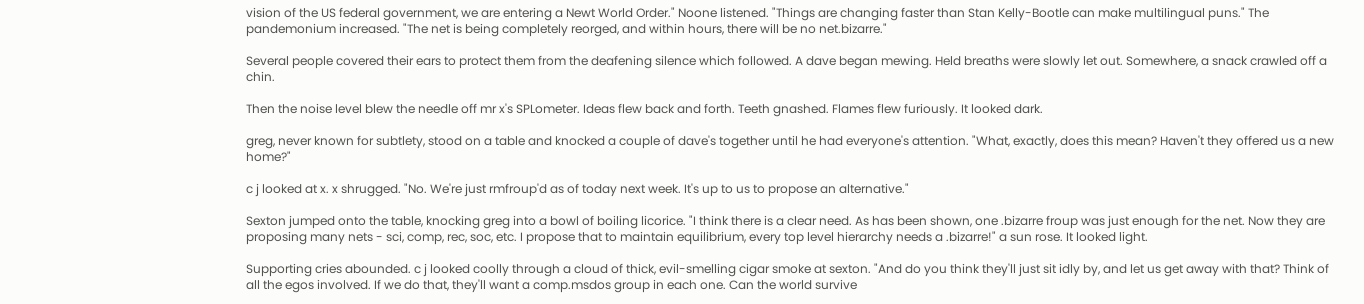vision of the US federal government, we are entering a Newt World Order." Noone listened. "Things are changing faster than Stan Kelly-Bootle can make multilingual puns." The pandemonium increased. "The net is being completely reorged, and within hours, there will be no net.bizarre."

Several people covered their ears to protect them from the deafening silence which followed. A dave began mewing. Held breaths were slowly let out. Somewhere, a snack crawled off a chin.

Then the noise level blew the needle off mr x's SPLometer. Ideas flew back and forth. Teeth gnashed. Flames flew furiously. It looked dark.

greg, never known for subtlety, stood on a table and knocked a couple of dave's together until he had everyone's attention. "What, exactly, does this mean? Haven't they offered us a new home?"

c j looked at x. x shrugged. "No. We're just rmfroup'd as of today next week. It's up to us to propose an alternative."

Sexton jumped onto the table, knocking greg into a bowl of boiling licorice. "I think there is a clear need. As has been shown, one .bizarre froup was just enough for the net. Now they are proposing many nets - sci, comp, rec, soc, etc. I propose that to maintain equilibrium, every top level hierarchy needs a .bizarre!" a sun rose. It looked light.

Supporting cries abounded. c j looked coolly through a cloud of thick, evil-smelling cigar smoke at sexton. "And do you think they'll just sit idly by, and let us get away with that? Think of all the egos involved. If we do that, they'll want a comp.msdos group in each one. Can the world survive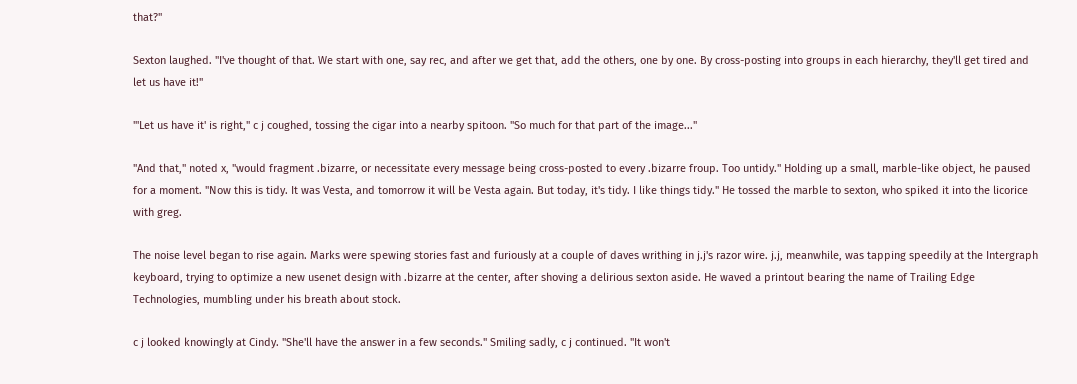that?"

Sexton laughed. "I've thought of that. We start with one, say rec, and after we get that, add the others, one by one. By cross-posting into groups in each hierarchy, they'll get tired and let us have it!"

"'Let us have it' is right," c j coughed, tossing the cigar into a nearby spitoon. "So much for that part of the image..."

"And that," noted x, "would fragment .bizarre, or necessitate every message being cross-posted to every .bizarre froup. Too untidy." Holding up a small, marble-like object, he paused for a moment. "Now this is tidy. It was Vesta, and tomorrow it will be Vesta again. But today, it's tidy. I like things tidy." He tossed the marble to sexton, who spiked it into the licorice with greg.

The noise level began to rise again. Marks were spewing stories fast and furiously at a couple of daves writhing in j.j's razor wire. j.j, meanwhile, was tapping speedily at the Intergraph keyboard, trying to optimize a new usenet design with .bizarre at the center, after shoving a delirious sexton aside. He waved a printout bearing the name of Trailing Edge Technologies, mumbling under his breath about stock.

c j looked knowingly at Cindy. "She'll have the answer in a few seconds." Smiling sadly, c j continued. "It won't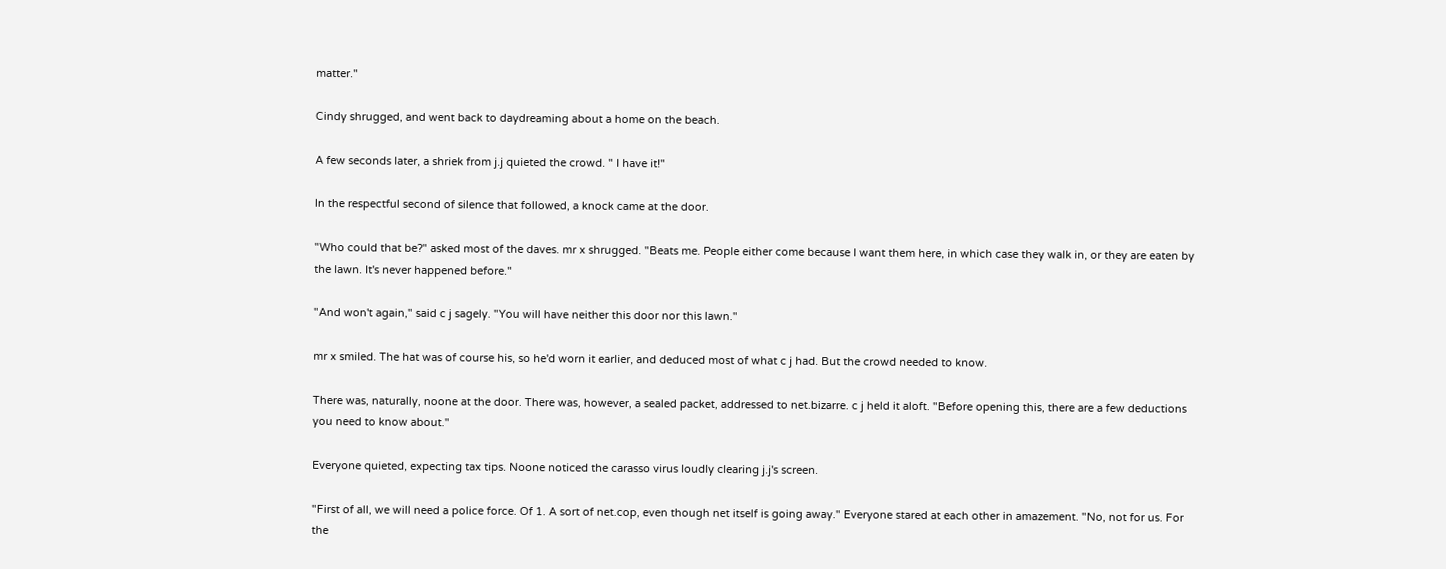matter."

Cindy shrugged, and went back to daydreaming about a home on the beach.

A few seconds later, a shriek from j.j quieted the crowd. " I have it!"

In the respectful second of silence that followed, a knock came at the door.

"Who could that be?" asked most of the daves. mr x shrugged. "Beats me. People either come because I want them here, in which case they walk in, or they are eaten by the lawn. It's never happened before."

"And won't again," said c j sagely. "You will have neither this door nor this lawn."

mr x smiled. The hat was of course his, so he'd worn it earlier, and deduced most of what c j had. But the crowd needed to know.

There was, naturally, noone at the door. There was, however, a sealed packet, addressed to net.bizarre. c j held it aloft. "Before opening this, there are a few deductions you need to know about."

Everyone quieted, expecting tax tips. Noone noticed the carasso virus loudly clearing j.j's screen.

"First of all, we will need a police force. Of 1. A sort of net.cop, even though net itself is going away." Everyone stared at each other in amazement. "No, not for us. For the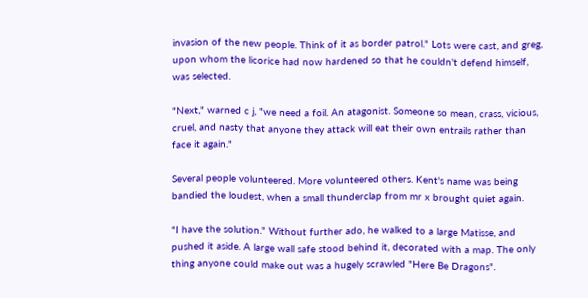invasion of the new people. Think of it as border patrol." Lots were cast, and greg, upon whom the licorice had now hardened so that he couldn't defend himself, was selected.

"Next," warned c j, "we need a foil. An atagonist. Someone so mean, crass, vicious, cruel, and nasty that anyone they attack will eat their own entrails rather than face it again."

Several people volunteered. More volunteered others. Kent's name was being bandied the loudest, when a small thunderclap from mr x brought quiet again.

"I have the solution." Without further ado, he walked to a large Matisse, and pushed it aside. A large wall safe stood behind it, decorated with a map. The only thing anyone could make out was a hugely scrawled "Here Be Dragons".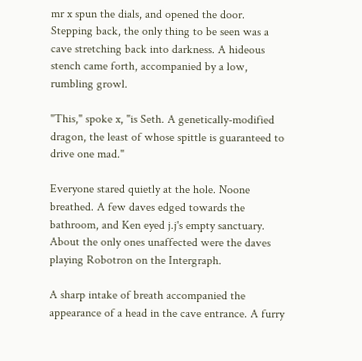mr x spun the dials, and opened the door. Stepping back, the only thing to be seen was a cave stretching back into darkness. A hideous stench came forth, accompanied by a low, rumbling growl.

"This," spoke x, "is Seth. A genetically-modified dragon, the least of whose spittle is guaranteed to drive one mad."

Everyone stared quietly at the hole. Noone breathed. A few daves edged towards the bathroom, and Ken eyed j.j's empty sanctuary. About the only ones unaffected were the daves playing Robotron on the Intergraph.

A sharp intake of breath accompanied the appearance of a head in the cave entrance. A furry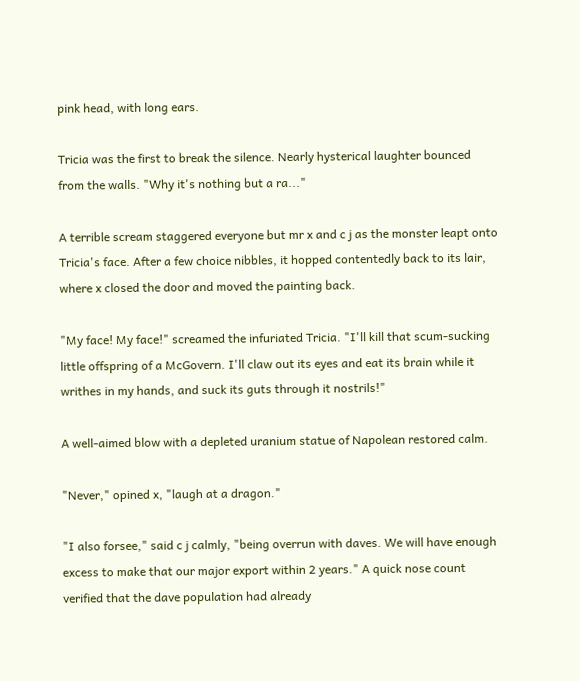pink head, with long ears.

Tricia was the first to break the silence. Nearly hysterical laughter bounced from the walls. "Why it's nothing but a ra..."

A terrible scream staggered everyone but mr x and c j as the monster leapt onto Tricia's face. After a few choice nibbles, it hopped contentedly back to its lair, where x closed the door and moved the painting back.

"My face! My face!" screamed the infuriated Tricia. "I'll kill that scum-sucking little offspring of a McGovern. I'll claw out its eyes and eat its brain while it writhes in my hands, and suck its guts through it nostrils!"

A well-aimed blow with a depleted uranium statue of Napolean restored calm.

"Never," opined x, "laugh at a dragon."

"I also forsee," said c j calmly, "being overrun with daves. We will have enough excess to make that our major export within 2 years." A quick nose count verified that the dave population had already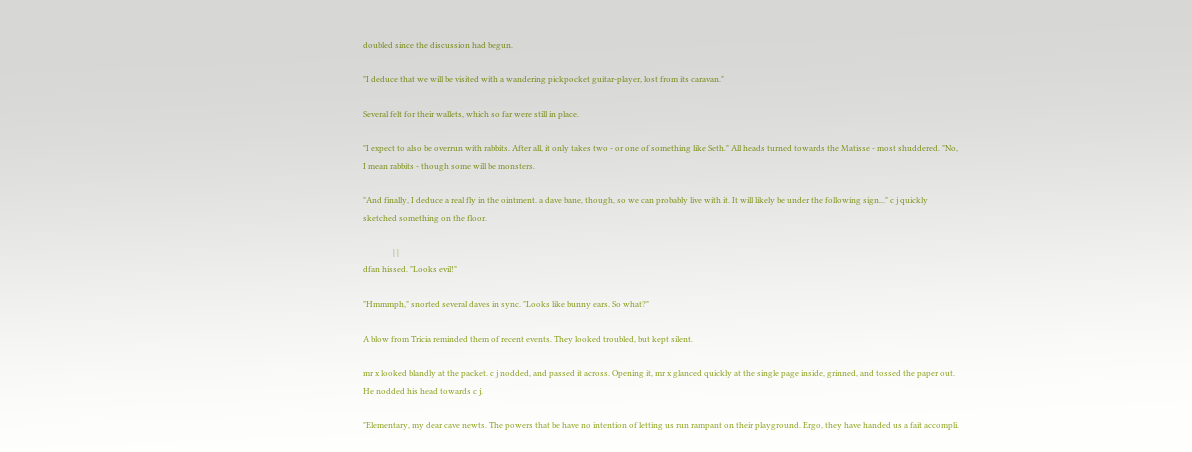doubled since the discussion had begun.

"I deduce that we will be visited with a wandering pickpocket guitar-player, lost from its caravan."

Several felt for their wallets, which so far were still in place.

"I expect to also be overrun with rabbits. After all, it only takes two - or one of something like Seth." All heads turned towards the Matisse - most shuddered. "No, I mean rabbits - though some will be monsters.

"And finally, I deduce a real fly in the ointment. a dave bane, though, so we can probably live with it. It will likely be under the following sign..." c j quickly sketched something on the floor.

               | |
dfan hissed. "Looks evil!"

"Hmmmph," snorted several daves in sync. "Looks like bunny ears. So what?"

A blow from Tricia reminded them of recent events. They looked troubled, but kept silent.

mr x looked blandly at the packet. c j nodded, and passed it across. Opening it, mr x glanced quickly at the single page inside, grinned, and tossed the paper out. He nodded his head towards c j.

"Elementary, my dear cave newts. The powers that be have no intention of letting us run rampant on their playground. Ergo, they have handed us a fait accompli.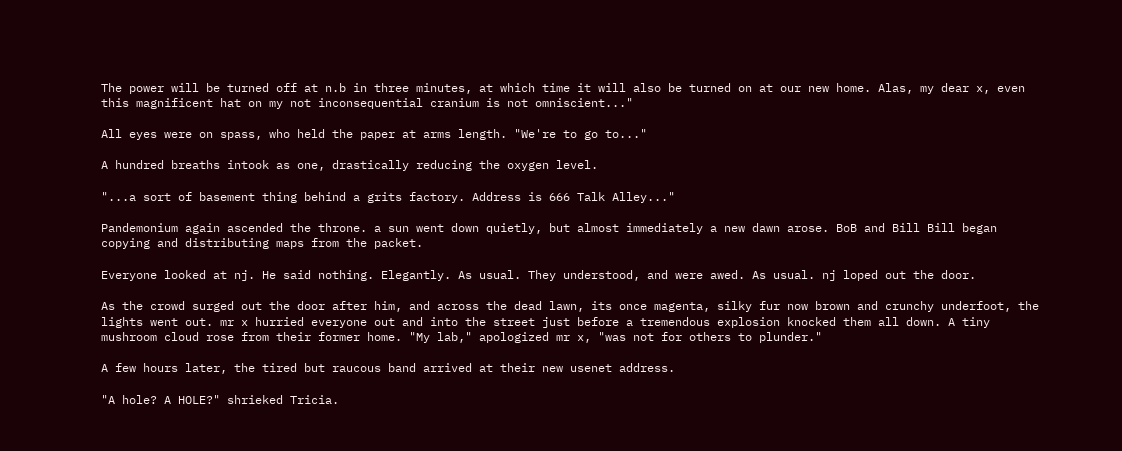The power will be turned off at n.b in three minutes, at which time it will also be turned on at our new home. Alas, my dear x, even this magnificent hat on my not inconsequential cranium is not omniscient..."

All eyes were on spass, who held the paper at arms length. "We're to go to..."

A hundred breaths intook as one, drastically reducing the oxygen level.

"...a sort of basement thing behind a grits factory. Address is 666 Talk Alley..."

Pandemonium again ascended the throne. a sun went down quietly, but almost immediately a new dawn arose. BoB and Bill Bill began copying and distributing maps from the packet.

Everyone looked at nj. He said nothing. Elegantly. As usual. They understood, and were awed. As usual. nj loped out the door.

As the crowd surged out the door after him, and across the dead lawn, its once magenta, silky fur now brown and crunchy underfoot, the lights went out. mr x hurried everyone out and into the street just before a tremendous explosion knocked them all down. A tiny mushroom cloud rose from their former home. "My lab," apologized mr x, "was not for others to plunder."

A few hours later, the tired but raucous band arrived at their new usenet address.

"A hole? A HOLE?" shrieked Tricia.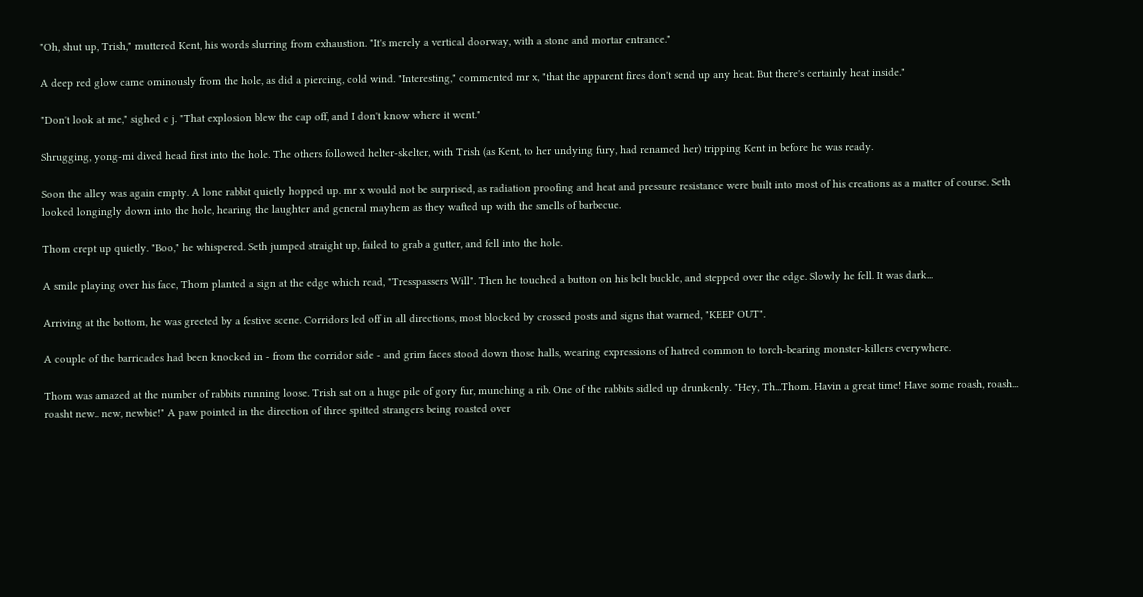"Oh, shut up, Trish," muttered Kent, his words slurring from exhaustion. "It's merely a vertical doorway, with a stone and mortar entrance."

A deep red glow came ominously from the hole, as did a piercing, cold wind. "Interesting," commented mr x, "that the apparent fires don't send up any heat. But there's certainly heat inside."

"Don't look at me," sighed c j. "That explosion blew the cap off, and I don't know where it went."

Shrugging, yong-mi dived head first into the hole. The others followed helter-skelter, with Trish (as Kent, to her undying fury, had renamed her) tripping Kent in before he was ready.

Soon the alley was again empty. A lone rabbit quietly hopped up. mr x would not be surprised, as radiation proofing and heat and pressure resistance were built into most of his creations as a matter of course. Seth looked longingly down into the hole, hearing the laughter and general mayhem as they wafted up with the smells of barbecue.

Thom crept up quietly. "Boo," he whispered. Seth jumped straight up, failed to grab a gutter, and fell into the hole.

A smile playing over his face, Thom planted a sign at the edge which read, "Tresspassers Will". Then he touched a button on his belt buckle, and stepped over the edge. Slowly he fell. It was dark...

Arriving at the bottom, he was greeted by a festive scene. Corridors led off in all directions, most blocked by crossed posts and signs that warned, "KEEP OUT".

A couple of the barricades had been knocked in - from the corridor side - and grim faces stood down those halls, wearing expressions of hatred common to torch-bearing monster-killers everywhere.

Thom was amazed at the number of rabbits running loose. Trish sat on a huge pile of gory fur, munching a rib. One of the rabbits sidled up drunkenly. "Hey, Th...Thom. Havin a great time! Have some roash, roash... roasht new.. new, newbie!" A paw pointed in the direction of three spitted strangers being roasted over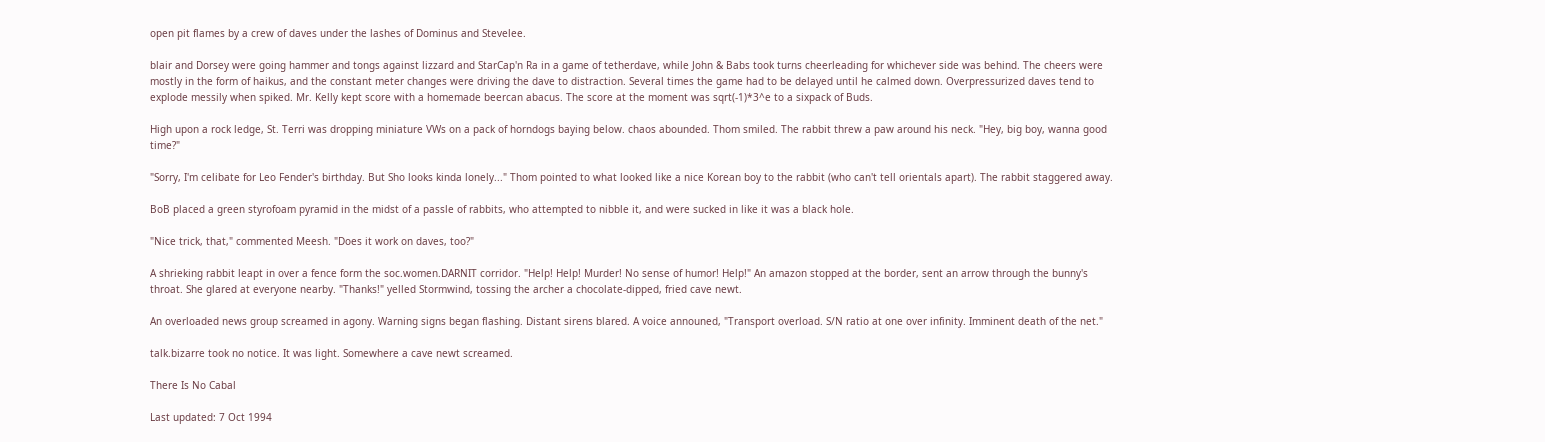open pit flames by a crew of daves under the lashes of Dominus and Stevelee.

blair and Dorsey were going hammer and tongs against lizzard and StarCap'n Ra in a game of tetherdave, while John & Babs took turns cheerleading for whichever side was behind. The cheers were mostly in the form of haikus, and the constant meter changes were driving the dave to distraction. Several times the game had to be delayed until he calmed down. Overpressurized daves tend to explode messily when spiked. Mr. Kelly kept score with a homemade beercan abacus. The score at the moment was sqrt(-1)*3^e to a sixpack of Buds.

High upon a rock ledge, St. Terri was dropping miniature VWs on a pack of horndogs baying below. chaos abounded. Thom smiled. The rabbit threw a paw around his neck. "Hey, big boy, wanna good time?"

"Sorry, I'm celibate for Leo Fender's birthday. But Sho looks kinda lonely..." Thom pointed to what looked like a nice Korean boy to the rabbit (who can't tell orientals apart). The rabbit staggered away.

BoB placed a green styrofoam pyramid in the midst of a passle of rabbits, who attempted to nibble it, and were sucked in like it was a black hole.

"Nice trick, that," commented Meesh. "Does it work on daves, too?"

A shrieking rabbit leapt in over a fence form the soc.women.DARNIT corridor. "Help! Help! Murder! No sense of humor! Help!" An amazon stopped at the border, sent an arrow through the bunny's throat. She glared at everyone nearby. "Thanks!" yelled Stormwind, tossing the archer a chocolate-dipped, fried cave newt.

An overloaded news group screamed in agony. Warning signs began flashing. Distant sirens blared. A voice announed, "Transport overload. S/N ratio at one over infinity. Imminent death of the net."

talk.bizarre took no notice. It was light. Somewhere a cave newt screamed.

There Is No Cabal

Last updated: 7 Oct 1994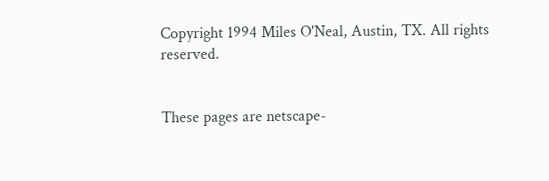Copyright 1994 Miles O'Neal, Austin, TX. All rights reserved.


These pages are netscape-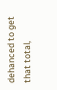dehanced to get that total,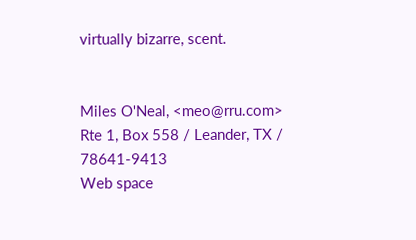virtually bizarre, scent.


Miles O'Neal, <meo@rru.com>
Rte 1, Box 558 / Leander, TX / 78641-9413
Web space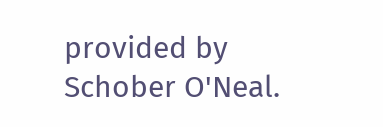provided by Schober O'Neal.